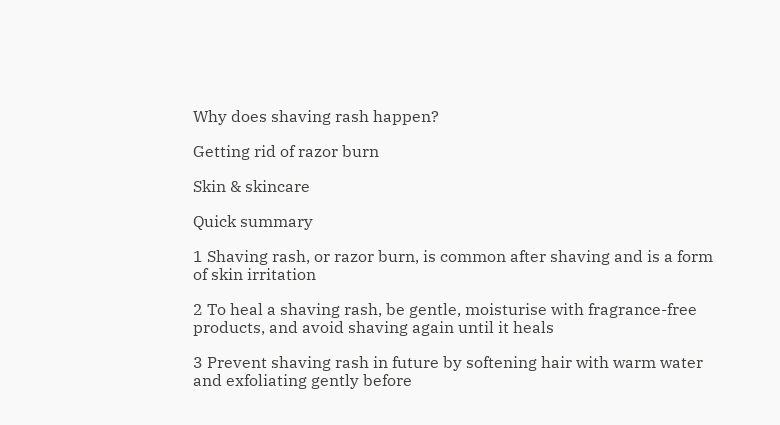Why does shaving rash happen?

Getting rid of razor burn

Skin & skincare

Quick summary

1 Shaving rash, or razor burn, is common after shaving and is a form of skin irritation

2 To heal a shaving rash, be gentle, moisturise with fragrance-free products, and avoid shaving again until it heals

3 Prevent shaving rash in future by softening hair with warm water and exfoliating gently before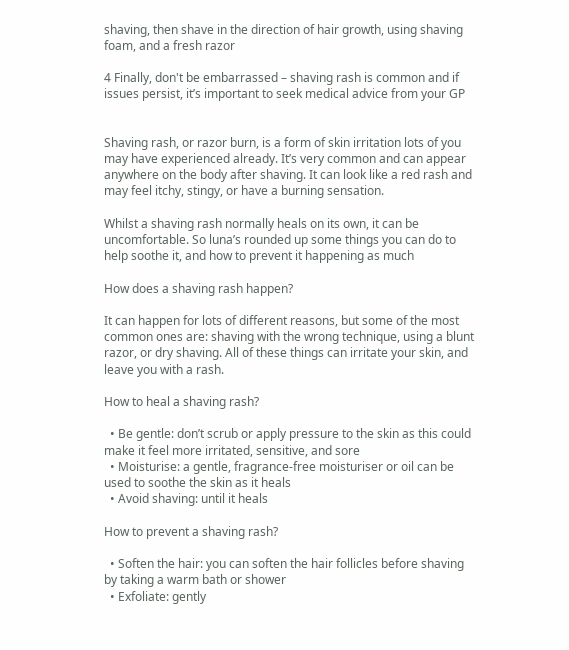shaving, then shave in the direction of hair growth, using shaving foam, and a fresh razor

4 Finally, don't be embarrassed – shaving rash is common and if issues persist, it’s important to seek medical advice from your GP


Shaving rash, or razor burn, is a form of skin irritation lots of you may have experienced already. It’s very common and can appear anywhere on the body after shaving. It can look like a red rash and may feel itchy, stingy, or have a burning sensation.

Whilst a shaving rash normally heals on its own, it can be uncomfortable. So luna’s rounded up some things you can do to help soothe it, and how to prevent it happening as much

How does a shaving rash happen?

It can happen for lots of different reasons, but some of the most common ones are: shaving with the wrong technique, using a blunt razor, or dry shaving. All of these things can irritate your skin, and leave you with a rash.

How to heal a shaving rash?

  • Be gentle: don’t scrub or apply pressure to the skin as this could make it feel more irritated, sensitive, and sore
  • Moisturise: a gentle, fragrance-free moisturiser or oil can be used to soothe the skin as it heals
  • Avoid shaving: until it heals

How to prevent a shaving rash?

  • Soften the hair: you can soften the hair follicles before shaving by taking a warm bath or shower
  • Exfoliate: gently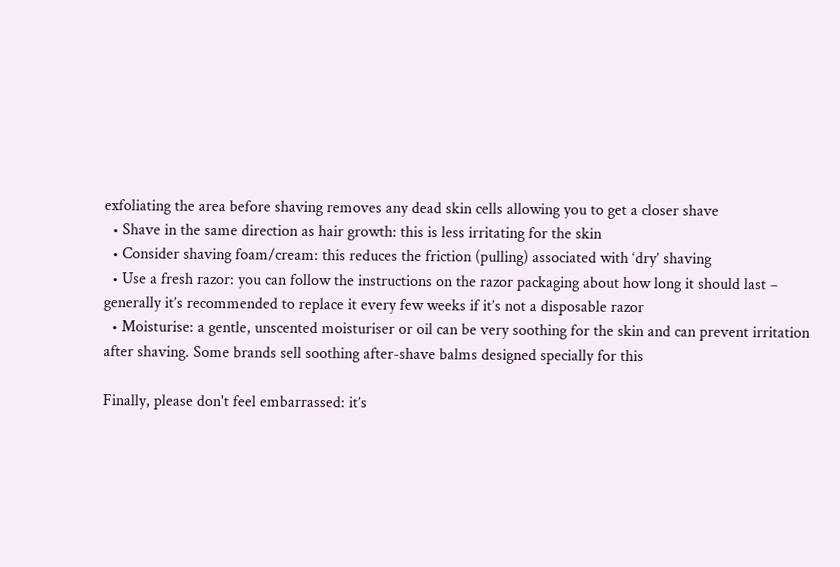exfoliating the area before shaving removes any dead skin cells allowing you to get a closer shave
  • Shave in the same direction as hair growth: this is less irritating for the skin
  • Consider shaving foam/cream: this reduces the friction (pulling) associated with ‘dry’ shaving
  • Use a fresh razor: you can follow the instructions on the razor packaging about how long it should last – generally it’s recommended to replace it every few weeks if it’s not a disposable razor
  • Moisturise: a gentle, unscented moisturiser or oil can be very soothing for the skin and can prevent irritation after shaving. Some brands sell soothing after-shave balms designed specially for this

Finally, please don't feel embarrassed: it’s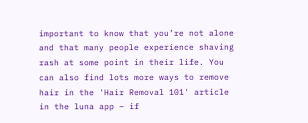important to know that you’re not alone and that many people experience shaving rash at some point in their life. You can also find lots more ways to remove hair in the 'Hair Removal 101' article in the luna app – if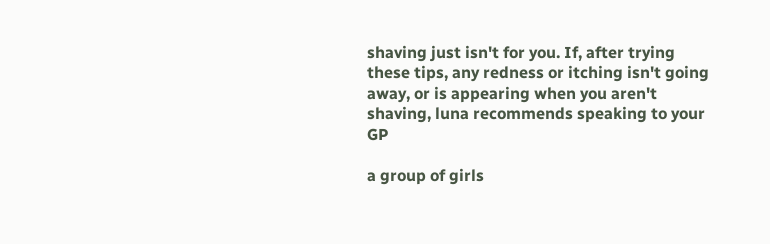shaving just isn't for you. If, after trying these tips, any redness or itching isn't going away, or is appearing when you aren't shaving, luna recommends speaking to your GP

a group of girls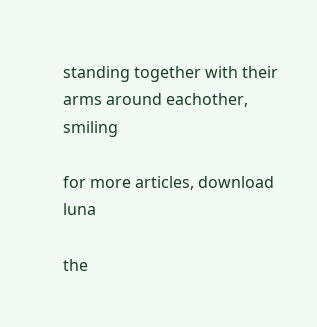standing together with their arms around eachother, smiling

for more articles, download luna

the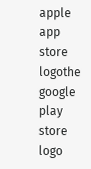apple app store logothe google play store logo